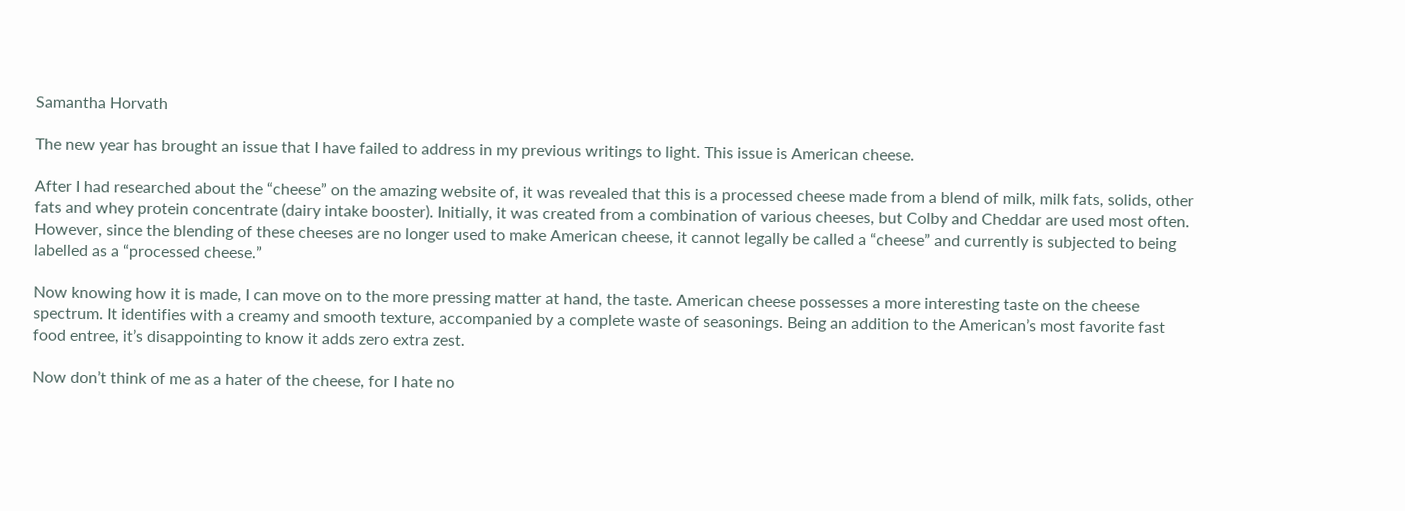Samantha Horvath

The new year has brought an issue that I have failed to address in my previous writings to light. This issue is American cheese.

After I had researched about the “cheese” on the amazing website of, it was revealed that this is a processed cheese made from a blend of milk, milk fats, solids, other fats and whey protein concentrate (dairy intake booster). Initially, it was created from a combination of various cheeses, but Colby and Cheddar are used most often. However, since the blending of these cheeses are no longer used to make American cheese, it cannot legally be called a “cheese” and currently is subjected to being labelled as a “processed cheese.”

Now knowing how it is made, I can move on to the more pressing matter at hand, the taste. American cheese possesses a more interesting taste on the cheese spectrum. It identifies with a creamy and smooth texture, accompanied by a complete waste of seasonings. Being an addition to the American’s most favorite fast food entree, it’s disappointing to know it adds zero extra zest.

Now don’t think of me as a hater of the cheese, for I hate no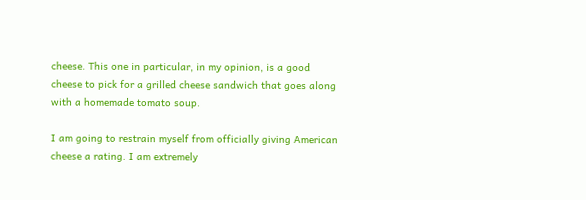cheese. This one in particular, in my opinion, is a good cheese to pick for a grilled cheese sandwich that goes along with a homemade tomato soup.

I am going to restrain myself from officially giving American cheese a rating. I am extremely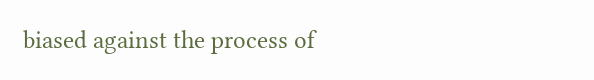biased against the process of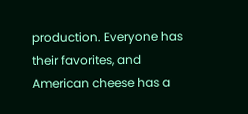production. Everyone has their favorites, and American cheese has a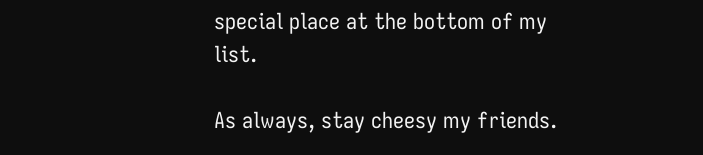special place at the bottom of my list.

As always, stay cheesy my friends.